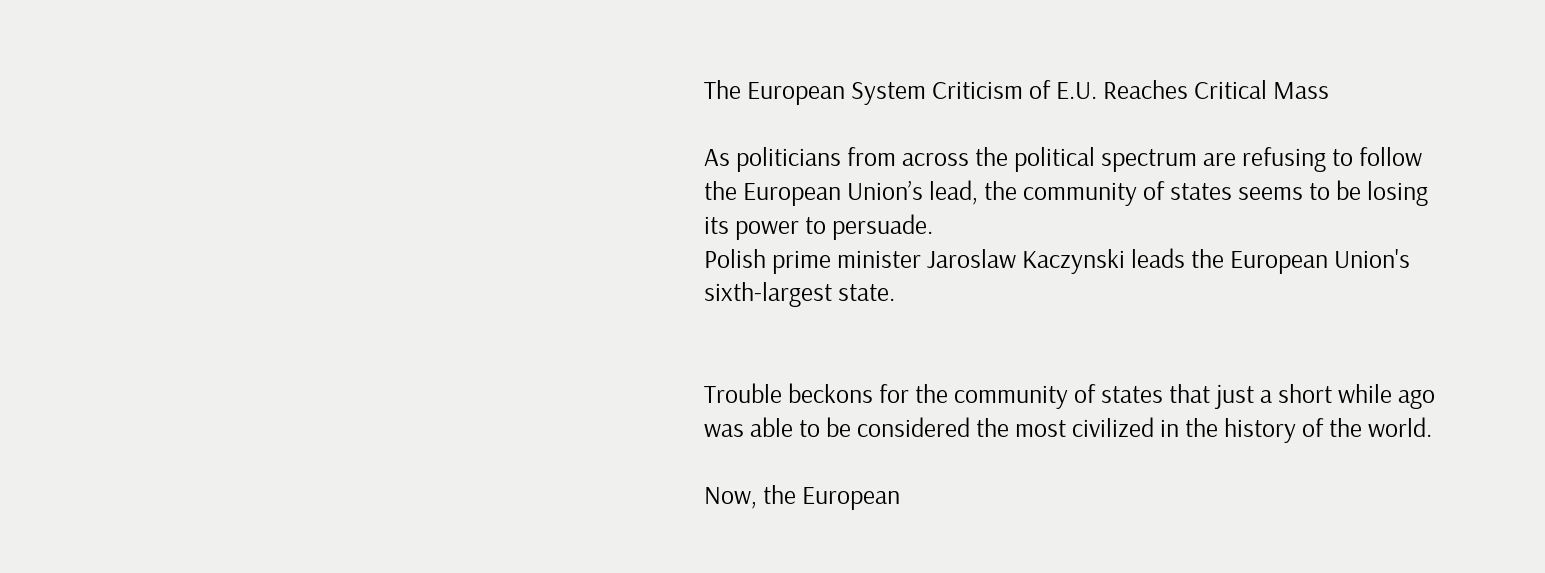The European System Criticism of E.U. Reaches Critical Mass

As politicians from across the political spectrum are refusing to follow the European Union’s lead, the community of states seems to be losing its power to persuade.
Polish prime minister Jaroslaw Kaczynski leads the European Union's sixth-largest state.


Trouble beckons for the community of states that just a short while ago was able to be considered the most civilized in the history of the world.

Now, the European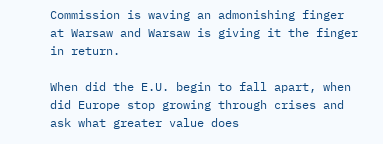Commission is waving an admonishing finger at Warsaw and Warsaw is giving it the finger in return.

When did the E.U. begin to fall apart, when did Europe stop growing through crises and ask what greater value does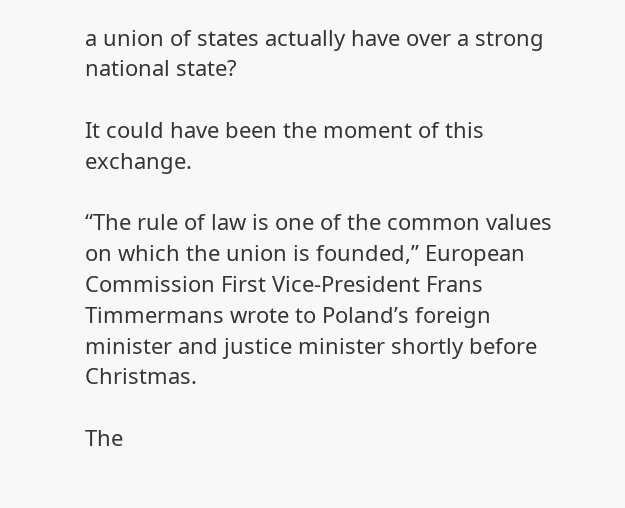a union of states actually have over a strong national state?

It could have been the moment of this exchange.

“The rule of law is one of the common values on which the union is founded,” European Commission First Vice-President Frans Timmermans wrote to Poland’s foreign minister and justice minister shortly before Christmas.

The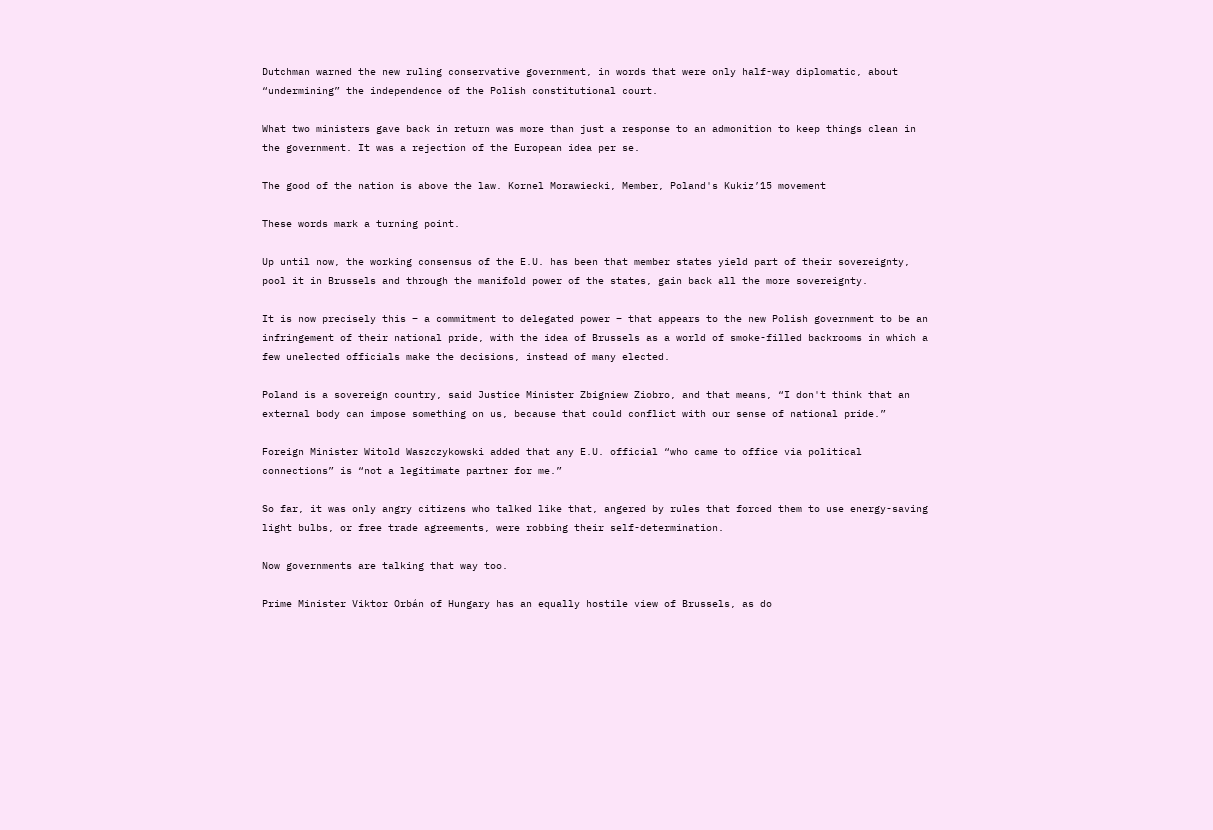Dutchman warned the new ruling conservative government, in words that were only half-way diplomatic, about “undermining” the independence of the Polish constitutional court.

What two ministers gave back in return was more than just a response to an admonition to keep things clean in the government. It was a rejection of the European idea per se.

The good of the nation is above the law. Kornel Morawiecki, Member, Poland's Kukiz’15 movement

These words mark a turning point.

Up until now, the working consensus of the E.U. has been that member states yield part of their sovereignty, pool it in Brussels and through the manifold power of the states, gain back all the more sovereignty.

It is now precisely this – a commitment to delegated power – that appears to the new Polish government to be an infringement of their national pride, with the idea of Brussels as a world of smoke-filled backrooms in which a few unelected officials make the decisions, instead of many elected.

Poland is a sovereign country, said Justice Minister Zbigniew Ziobro, and that means, “I don't think that an external body can impose something on us, because that could conflict with our sense of national pride.”

Foreign Minister Witold Waszczykowski added that any E.U. official “who came to office via political connections” is “not a legitimate partner for me.”

So far, it was only angry citizens who talked like that, angered by rules that forced them to use energy-saving light bulbs, or free trade agreements, were robbing their self-determination.

Now governments are talking that way too.

Prime Minister Viktor Orbán of Hungary has an equally hostile view of Brussels, as do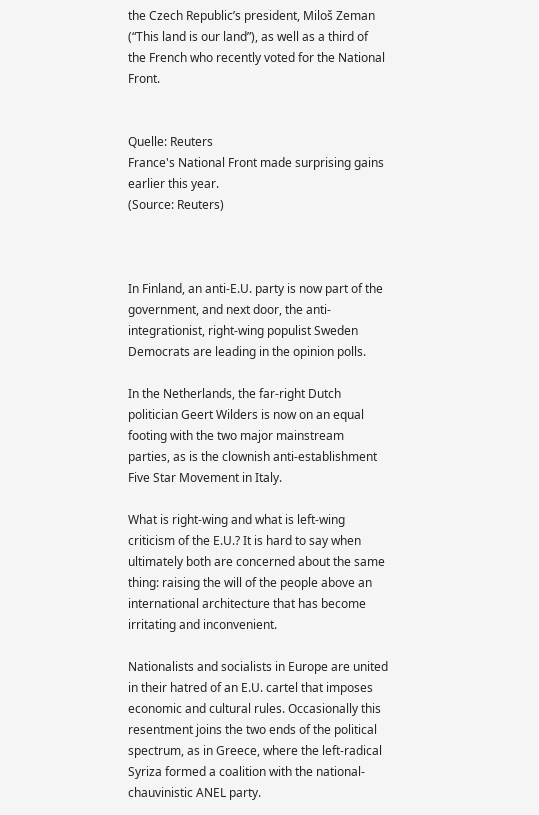the Czech Republic’s president, Miloš Zeman (“This land is our land”), as well as a third of the French who recently voted for the National Front.


Quelle: Reuters
France's National Front made surprising gains earlier this year.
(Source: Reuters)



In Finland, an anti-E.U. party is now part of the government, and next door, the anti-integrationist, right-wing populist Sweden Democrats are leading in the opinion polls.

In the Netherlands, the far-right Dutch politician Geert Wilders is now on an equal footing with the two major mainstream parties, as is the clownish anti-establishment Five Star Movement in Italy.

What is right-wing and what is left-wing criticism of the E.U.? It is hard to say when ultimately both are concerned about the same thing: raising the will of the people above an international architecture that has become irritating and inconvenient.

Nationalists and socialists in Europe are united in their hatred of an E.U. cartel that imposes economic and cultural rules. Occasionally this resentment joins the two ends of the political spectrum, as in Greece, where the left-radical Syriza formed a coalition with the national-chauvinistic ANEL party.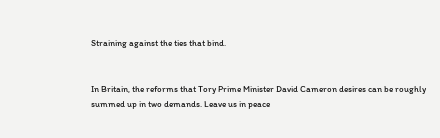Straining against the ties that bind.


In Britain, the reforms that Tory Prime Minister David Cameron desires can be roughly summed up in two demands. Leave us in peace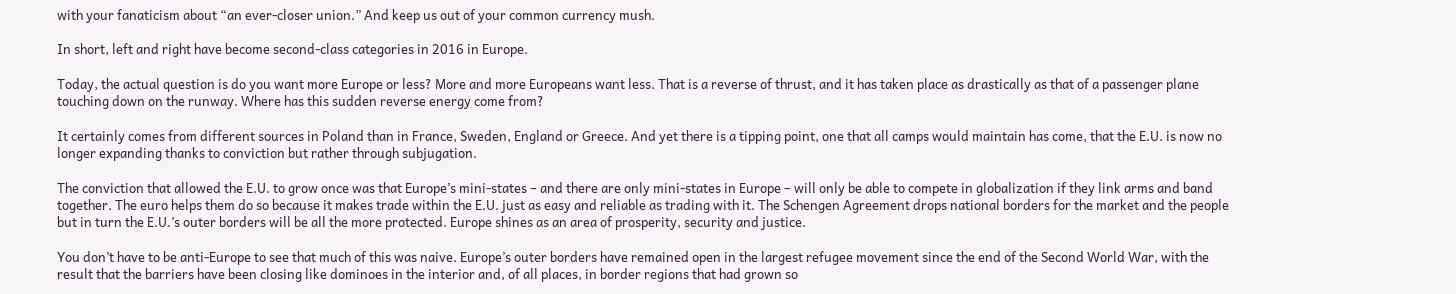with your fanaticism about “an ever-closer union.” And keep us out of your common currency mush.

In short, left and right have become second-class categories in 2016 in Europe.

Today, the actual question is do you want more Europe or less? More and more Europeans want less. That is a reverse of thrust, and it has taken place as drastically as that of a passenger plane touching down on the runway. Where has this sudden reverse energy come from?

It certainly comes from different sources in Poland than in France, Sweden, England or Greece. And yet there is a tipping point, one that all camps would maintain has come, that the E.U. is now no longer expanding thanks to conviction but rather through subjugation.

The conviction that allowed the E.U. to grow once was that Europe’s mini-states – and there are only mini-states in Europe – will only be able to compete in globalization if they link arms and band together. The euro helps them do so because it makes trade within the E.U. just as easy and reliable as trading with it. The Schengen Agreement drops national borders for the market and the people but in turn the E.U.’s outer borders will be all the more protected. Europe shines as an area of prosperity, security and justice.

You don’t have to be anti-Europe to see that much of this was naive. Europe’s outer borders have remained open in the largest refugee movement since the end of the Second World War, with the result that the barriers have been closing like dominoes in the interior and, of all places, in border regions that had grown so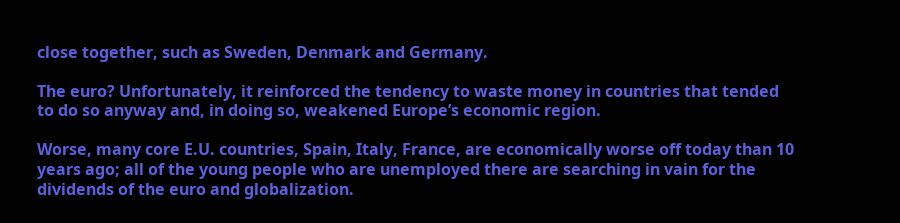close together, such as Sweden, Denmark and Germany.

The euro? Unfortunately, it reinforced the tendency to waste money in countries that tended to do so anyway and, in doing so, weakened Europe’s economic region.

Worse, many core E.U. countries, Spain, Italy, France, are economically worse off today than 10 years ago; all of the young people who are unemployed there are searching in vain for the dividends of the euro and globalization.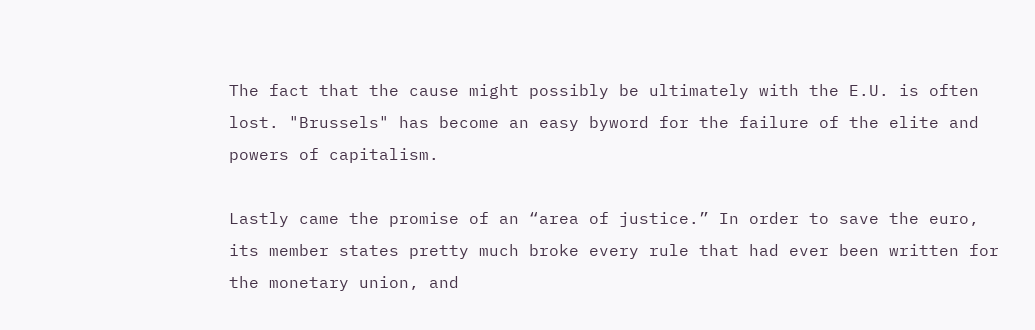The fact that the cause might possibly be ultimately with the E.U. is often lost. "Brussels" has become an easy byword for the failure of the elite and powers of capitalism.

Lastly came the promise of an “area of justice.” In order to save the euro, its member states pretty much broke every rule that had ever been written for the monetary union, and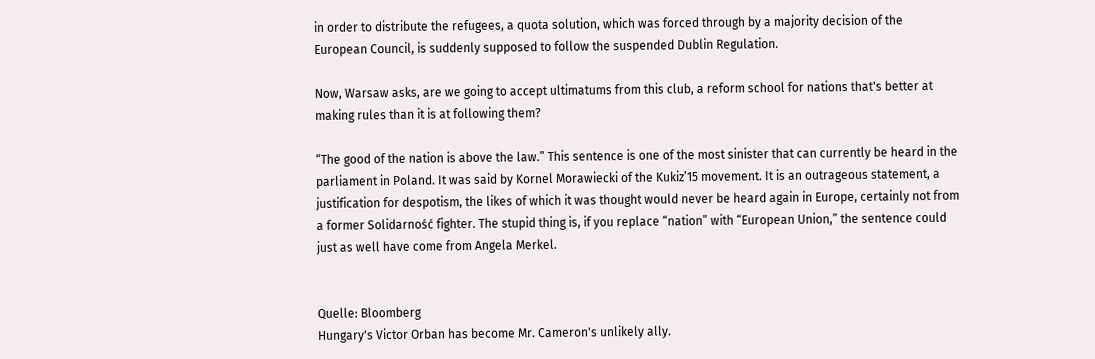in order to distribute the refugees, a quota solution, which was forced through by a majority decision of the European Council, is suddenly supposed to follow the suspended Dublin Regulation.

Now, Warsaw asks, are we going to accept ultimatums from this club, a reform school for nations that's better at making rules than it is at following them?

“The good of the nation is above the law.” This sentence is one of the most sinister that can currently be heard in the parliament in Poland. It was said by Kornel Morawiecki of the Kukiz’15 movement. It is an outrageous statement, a justification for despotism, the likes of which it was thought would never be heard again in Europe, certainly not from a former Solidarność fighter. The stupid thing is, if you replace “nation” with “European Union,” the sentence could just as well have come from Angela Merkel.


Quelle: Bloomberg
Hungary's Victor Orban has become Mr. Cameron's unlikely ally.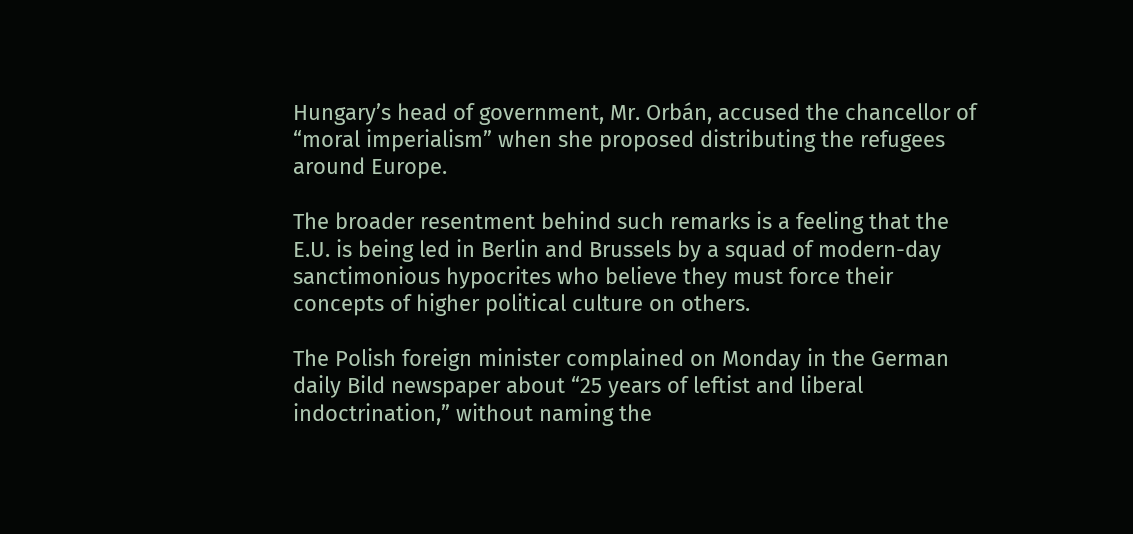Hungary’s head of government, Mr. Orbán, accused the chancellor of “moral imperialism” when she proposed distributing the refugees around Europe.

The broader resentment behind such remarks is a feeling that the E.U. is being led in Berlin and Brussels by a squad of modern-day sanctimonious hypocrites who believe they must force their concepts of higher political culture on others.

The Polish foreign minister complained on Monday in the German daily Bild newspaper about “25 years of leftist and liberal indoctrination,” without naming the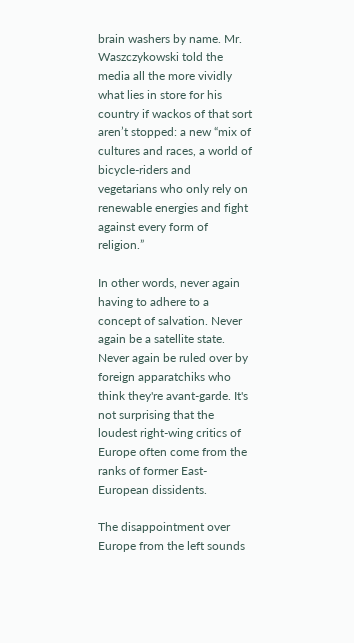brain washers by name. Mr. Waszczykowski told the media all the more vividly what lies in store for his country if wackos of that sort aren’t stopped: a new “mix of cultures and races, a world of bicycle-riders and vegetarians who only rely on renewable energies and fight against every form of religion.”

In other words, never again having to adhere to a concept of salvation. Never again be a satellite state. Never again be ruled over by foreign apparatchiks who think they're avant-garde. It's not surprising that the loudest right-wing critics of Europe often come from the ranks of former East-European dissidents.

The disappointment over Europe from the left sounds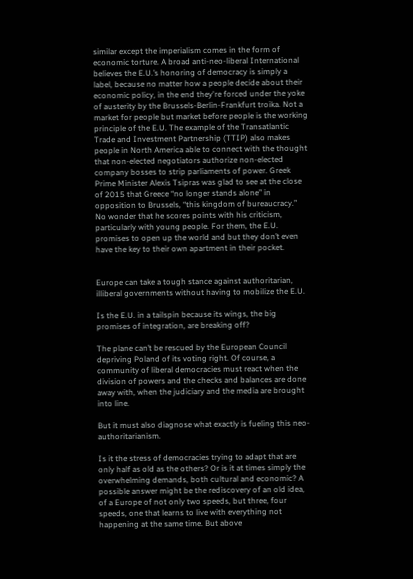similar except the imperialism comes in the form of economic torture. A broad anti-neo-liberal International believes the E.U.’s honoring of democracy is simply a label, because no matter how a people decide about their economic policy, in the end they're forced under the yoke of austerity by the Brussels-Berlin-Frankfurt troika. Not a market for people but market before people is the working principle of the E.U. The example of the Transatlantic Trade and Investment Partnership (TTIP) also makes people in North America able to connect with the thought that non-elected negotiators authorize non-elected company bosses to strip parliaments of power. Greek Prime Minister Alexis Tsipras was glad to see at the close of 2015 that Greece “no longer stands alone” in opposition to Brussels, “this kingdom of bureaucracy.” No wonder that he scores points with his criticism, particularly with young people. For them, the E.U. promises to open up the world and but they don’t even have the key to their own apartment in their pocket.


Europe can take a tough stance against authoritarian, illiberal governments without having to mobilize the E.U.

Is the E.U. in a tailspin because its wings, the big promises of integration, are breaking off?

The plane can’t be rescued by the European Council depriving Poland of its voting right. Of course, a community of liberal democracies must react when the division of powers and the checks and balances are done away with, when the judiciary and the media are brought into line.

But it must also diagnose what exactly is fueling this neo-authoritarianism.

Is it the stress of democracies trying to adapt that are only half as old as the others? Or is it at times simply the overwhelming demands, both cultural and economic? A possible answer might be the rediscovery of an old idea, of a Europe of not only two speeds, but three, four speeds, one that learns to live with everything not happening at the same time. But above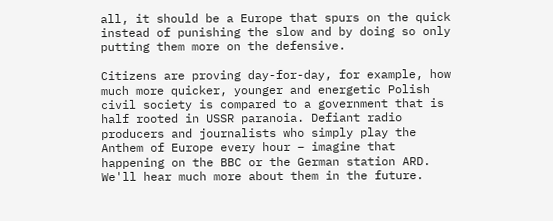all, it should be a Europe that spurs on the quick instead of punishing the slow and by doing so only putting them more on the defensive.

Citizens are proving day-for-day, for example, how much more quicker, younger and energetic Polish civil society is compared to a government that is half rooted in USSR paranoia. Defiant radio producers and journalists who simply play the Anthem of Europe every hour – imagine that happening on the BBC or the German station ARD. We'll hear much more about them in the future.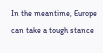In the meantime, Europe can take a tough stance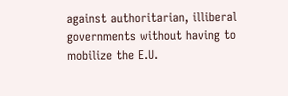against authoritarian, illiberal governments without having to mobilize the E.U.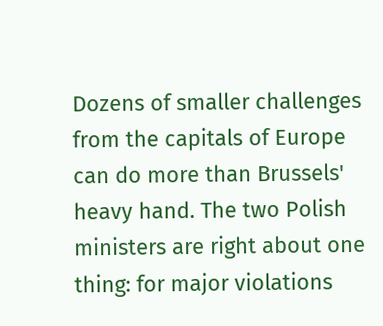Dozens of smaller challenges from the capitals of Europe can do more than Brussels' heavy hand. The two Polish ministers are right about one thing: for major violations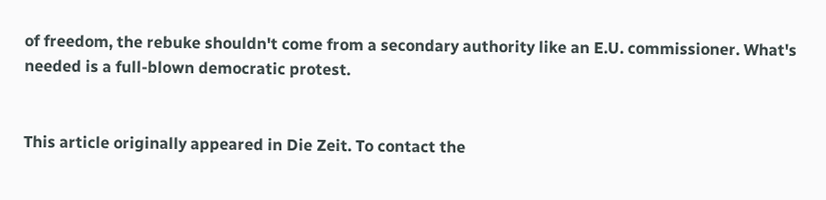of freedom, the rebuke shouldn't come from a secondary authority like an E.U. commissioner. What's needed is a full-blown democratic protest.


This article originally appeared in Die Zeit. To contact the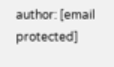author: [email protected]